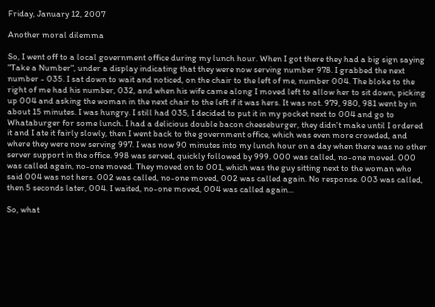Friday, January 12, 2007

Another moral dilemma

So, I went off to a local government office during my lunch hour. When I got there they had a big sign saying "Take a Number", under a display indicating that they were now serving number 978. I grabbed the next number - 035. I sat down to wait and noticed, on the chair to the left of me, number 004. The bloke to the right of me had his number, 032, and when his wife came along I moved left to allow her to sit down, picking up 004 and asking the woman in the next chair to the left if it was hers. It was not. 979, 980, 981 went by in about 15 minutes. I was hungry. I still had 035, I decided to put it in my pocket next to 004 and go to Whataburger for some lunch. I had a delicious double bacon cheeseburger, they didn't make until I ordered it and I ate it fairly slowly, then I went back to the government office, which was even more crowded, and where they were now serving 997. I was now 90 minutes into my lunch hour on a day when there was no other server support in the office. 998 was served, quickly followed by 999. 000 was called, no-one moved. 000 was called again, no-one moved. They moved on to 001, which was the guy sitting next to the woman who said 004 was not hers. 002 was called, no-one moved, 002 was called again. No response. 003 was called, then 5 seconds later, 004. I waited, no-one moved, 004 was called again...

So, what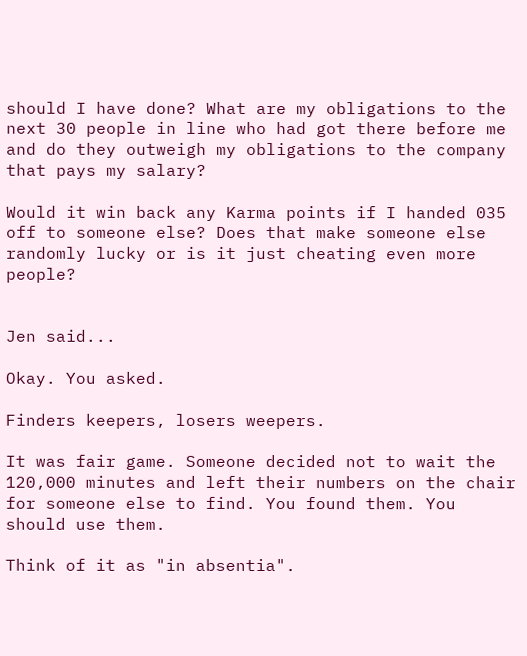should I have done? What are my obligations to the next 30 people in line who had got there before me and do they outweigh my obligations to the company that pays my salary?

Would it win back any Karma points if I handed 035 off to someone else? Does that make someone else randomly lucky or is it just cheating even more people?


Jen said...

Okay. You asked.

Finders keepers, losers weepers.

It was fair game. Someone decided not to wait the 120,000 minutes and left their numbers on the chair for someone else to find. You found them. You should use them.

Think of it as "in absentia".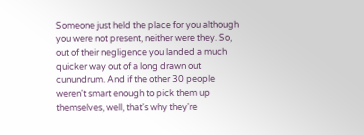Someone just held the place for you although you were not present, neither were they. So, out of their negligence you landed a much quicker way out of a long drawn out cunundrum. And if the other 30 people weren't smart enough to pick them up themselves, well, that's why they're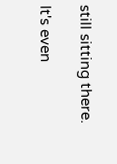still sitting there.

It's even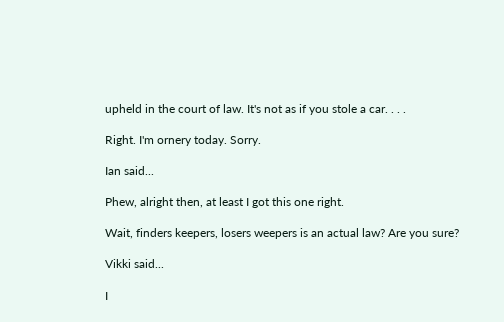upheld in the court of law. It's not as if you stole a car. . . .

Right. I'm ornery today. Sorry.

Ian said...

Phew, alright then, at least I got this one right.

Wait, finders keepers, losers weepers is an actual law? Are you sure?

Vikki said...

I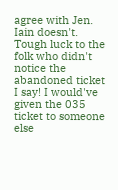agree with Jen. Iain doesn't.
Tough luck to the folk who didn't notice the abandoned ticket I say! I would've given the 035 ticket to someone else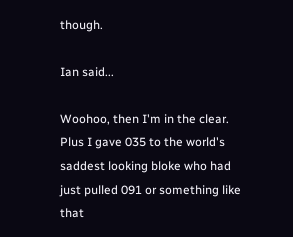though.

Ian said...

Woohoo, then I'm in the clear. Plus I gave 035 to the world's saddest looking bloke who had just pulled 091 or something like that